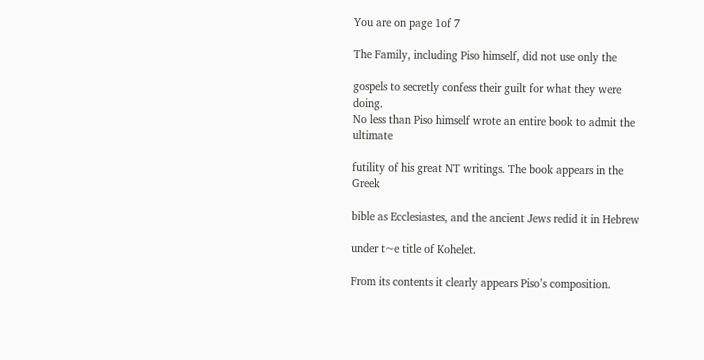You are on page 1of 7

The Family, including Piso himself, did not use only the

gospels to secretly confess their guilt for what they were doing.
No less than Piso himself wrote an entire book to admit the ultimate

futility of his great NT writings. The book appears in the Greek

bible as Ecclesiastes, and the ancient Jews redid it in Hebrew

under t~e title of Kohelet.

From its contents it clearly appears Piso’s composition.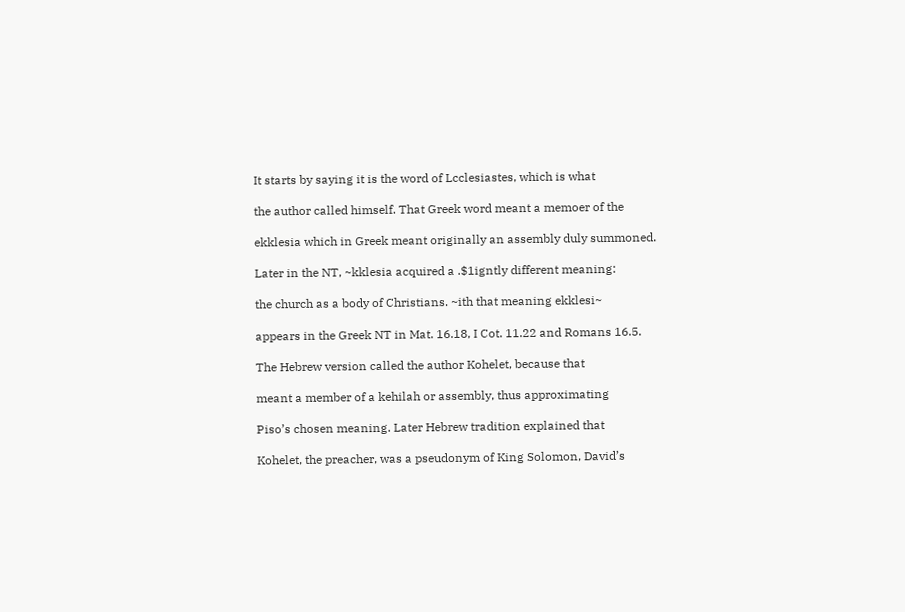It starts by saying it is the word of Lcclesiastes, which is what

the author called himself. That Greek word meant a memoer of the

ekklesia which in Greek meant originally an assembly duly summoned.

Later in the NT, ~kklesia acquired a .$1igntly different meaning:

the church as a body of Christians. ~ith that meaning ekklesi~

appears in the Greek NT in Mat. 16.18, I Cot. 11.22 and Romans 16.5.

The Hebrew version called the author Kohelet, because that

meant a member of a kehilah or assembly, thus approximating

Piso’s chosen meaning. Later Hebrew tradition explained that

Kohelet, the preacher, was a pseudonym of King Solomon, David’s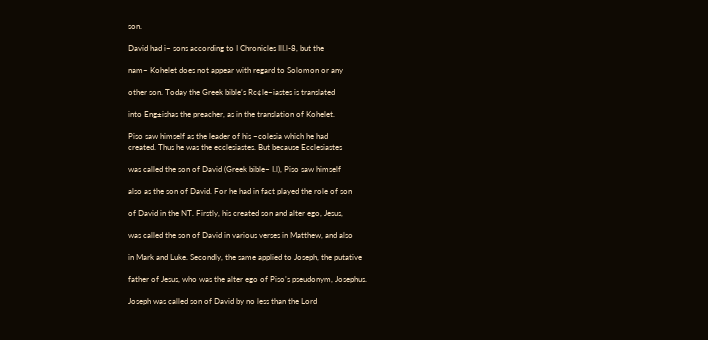son.

David had i~ sons according to I Chronicles IlI.l-8, but the

nam~ Kohelet does not appear with regard to Solomon or any

other son. Today the Greek bible’s Rc¢le~iastes is translated

into Eng±ishas the preacher, as in the translation of Kohelet.

Piso saw himself as the leader of his ~colesia which he had
created. Thus he was the ecclesiastes. But because Ecclesiastes

was called the son of David (Greek bible~ I.l), Piso saw himself

also as the son of David. For he had in fact played the role of son

of David in the NT. Firstly, his created son and alter ego, Jesus,

was called the son of David in various verses in Matthew, and also

in Mark and Luke. Secondly, the same applied to Joseph, the putative

father of Jesus, who was the alter ego of Piso’s pseudonym, Josephus.

Joseph was called son of David by no less than the Lord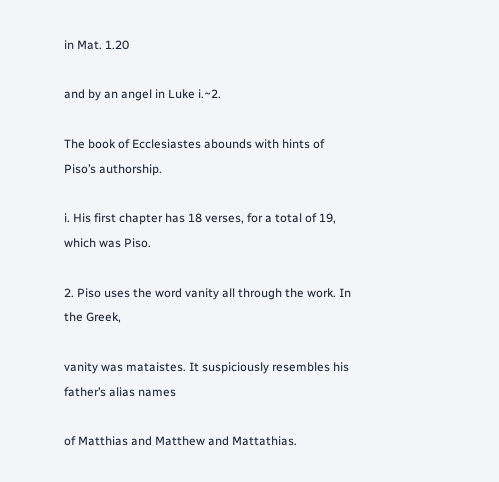in Mat. 1.20

and by an angel in Luke i.~2.

The book of Ecclesiastes abounds with hints of Piso’s authorship.

i. His first chapter has 18 verses, for a total of 19, which was Piso.

2. Piso uses the word vanity all through the work. In the Greek,

vanity was mataistes. It suspiciously resembles his father’s alias names

of Matthias and Matthew and Mattathias.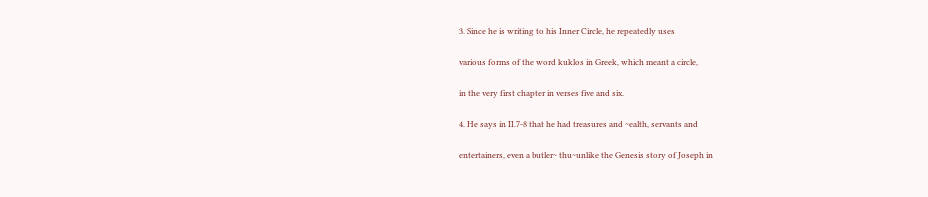3. Since he is writing to his Inner Circle, he repeatedly uses

various forms of the word kuklos in Greek, which meant a circle,

in the very first chapter in verses five and six.

4. He says in II.7-8 that he had treasures and ~ealth, servants and

entertainers, even a butler~ thu~unlike the Genesis story of Joseph in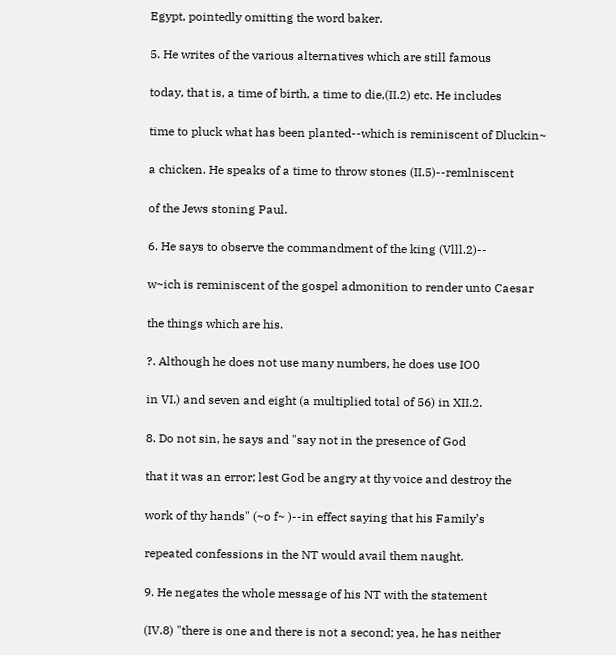Egypt, pointedly omitting the word baker.

5. He writes of the various alternatives which are still famous

today, that is, a time of birth, a time to die,(II.2) etc. He includes

time to pluck what has been planted--which is reminiscent of Dluckin~

a chicken. He speaks of a time to throw stones (II.5)--remlniscent

of the Jews stoning Paul.

6. He says to observe the commandment of the king (Vlll.2)--

w~ich is reminiscent of the gospel admonition to render unto Caesar

the things which are his.

?. Although he does not use many numbers, he does use IO0

in VI.) and seven and eight (a multiplied total of 56) in XII.2.

8. Do not sin, he says and "say not in the presence of God

that it was an error; lest God be angry at thy voice and destroy the

work of thy hands" (~o f~ )--in effect saying that his Family’s

repeated confessions in the NT would avail them naught.

9. He negates the whole message of his NT with the statement

(IV.8) "there is one and there is not a second; yea, he has neither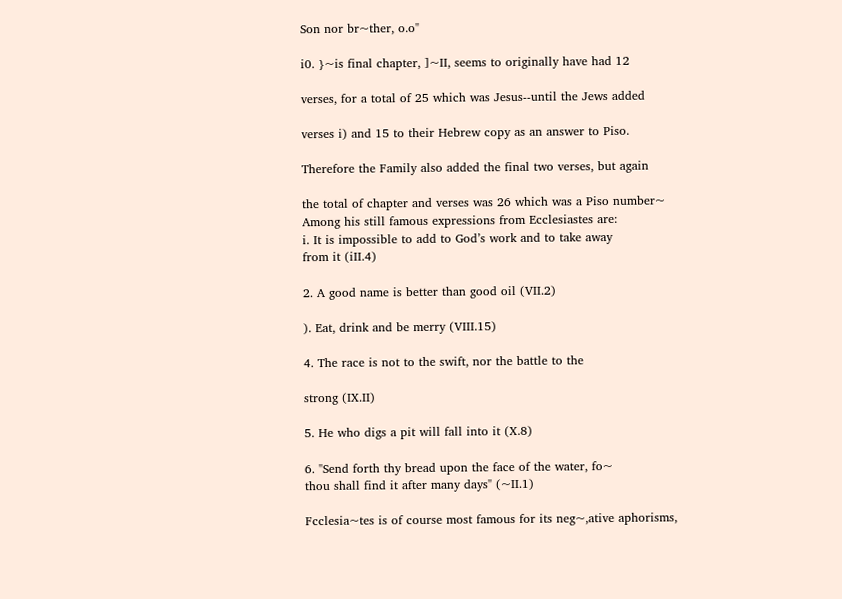Son nor br~ther, o.o"

i0. }~is final chapter, ]~II, seems to originally have had 12

verses, for a total of 25 which was Jesus--until the Jews added

verses i) and 15 to their Hebrew copy as an answer to Piso.

Therefore the Family also added the final two verses, but again

the total of chapter and verses was 26 which was a Piso number~
Among his still famous expressions from Ecclesiastes are:
i. It is impossible to add to God’s work and to take away
from it (iII.4)

2. A good name is better than good oil (VII.2)

). Eat, drink and be merry (VIII.15)

4. The race is not to the swift, nor the battle to the

strong (IX.II)

5. He who digs a pit will fall into it (X.8)

6. "Send forth thy bread upon the face of the water, fo~
thou shall find it after many days" (~II.1)

Fcclesia~tes is of course most famous for its neg~,ative aphorisms,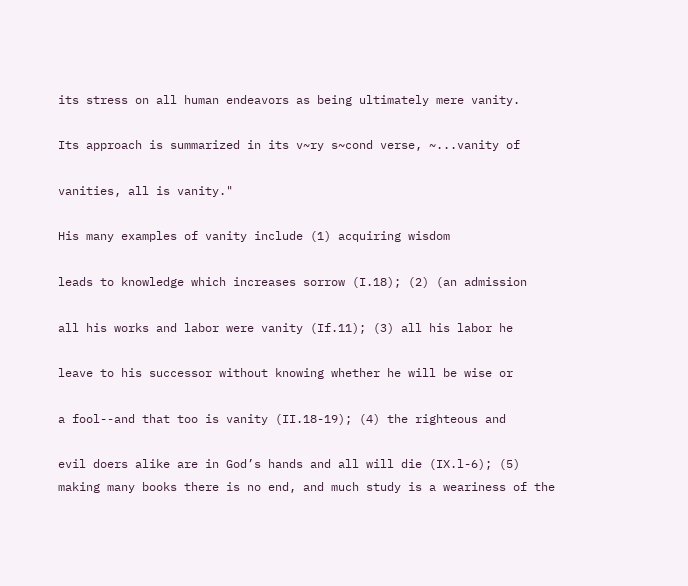its stress on all human endeavors as being ultimately mere vanity.

Its approach is summarized in its v~ry s~cond verse, ~...vanity of

vanities, all is vanity."

His many examples of vanity include (1) acquiring wisdom

leads to knowledge which increases sorrow (I.18); (2) (an admission

all his works and labor were vanity (If.11); (3) all his labor he

leave to his successor without knowing whether he will be wise or

a fool--and that too is vanity (II.18-19); (4) the righteous and

evil doers alike are in God’s hands and all will die (IX.l-6); (5)
making many books there is no end, and much study is a weariness of the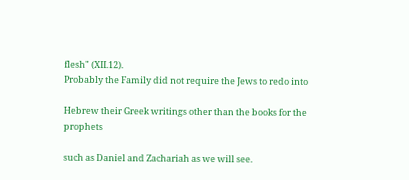flesh" (XII.12).
Probably the Family did not require the Jews to redo into

Hebrew their Greek writings other than the books for the prophets

such as Daniel and Zachariah as we will see.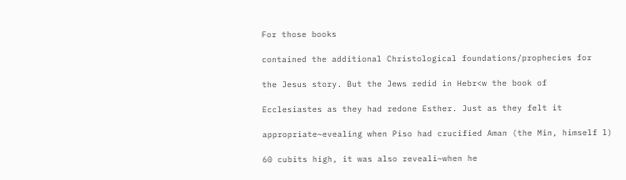For those books

contained the additional Christological foundations/prophecies for

the Jesus story. But the Jews redid in Hebr<w the book of

Ecclesiastes as they had redone Esther. Just as they felt it

appropriate~evealing when Piso had crucified Aman (the Min, himself l)

60 cubits high, it was also reveali~when he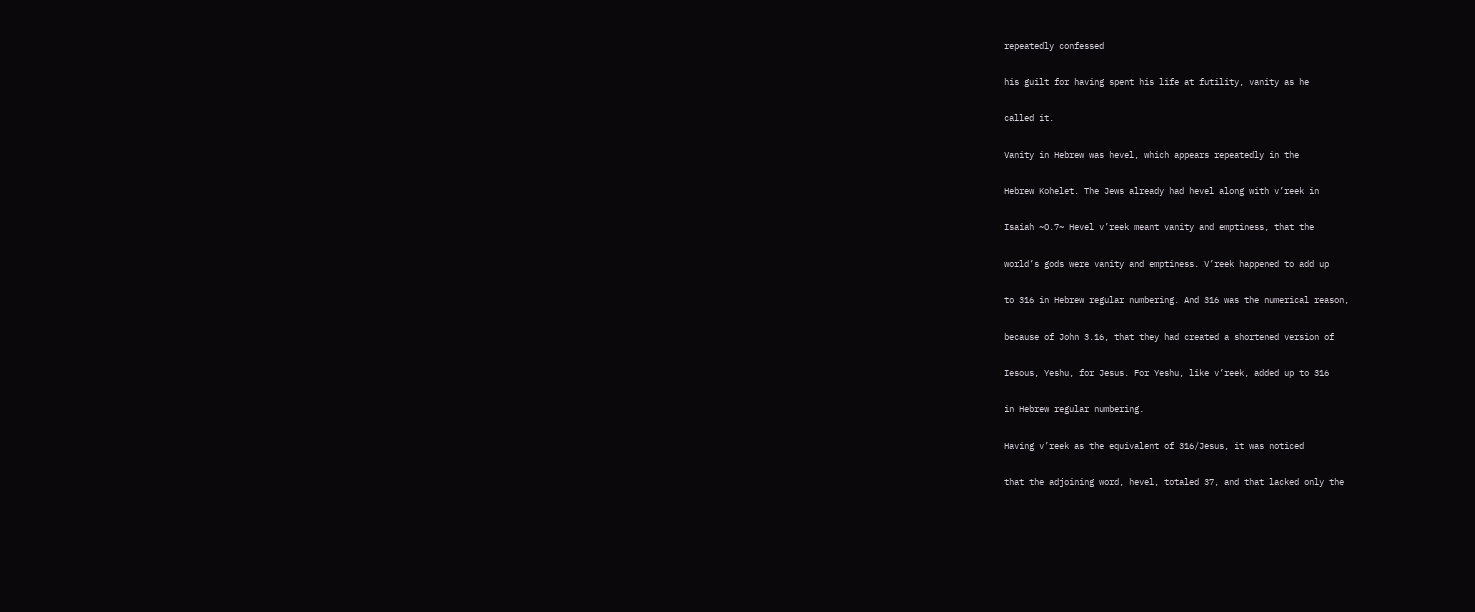repeatedly confessed

his guilt for having spent his life at futility, vanity as he

called it.

Vanity in Hebrew was hevel, which appears repeatedly in the

Hebrew Kohelet. The Jews already had hevel along with v’reek in

Isaiah ~O.7~ Hevel v’reek meant vanity and emptiness, that the

world’s gods were vanity and emptiness. V’reek happened to add up

to 316 in Hebrew regular numbering. And 316 was the numerical reason,

because of John 3.16, that they had created a shortened version of

Iesous, Yeshu, for Jesus. For Yeshu, like v’reek, added up to 316

in Hebrew regular numbering.

Having v’reek as the equivalent of 316/Jesus, it was noticed

that the adjoining word, hevel, totaled 37, and that lacked only the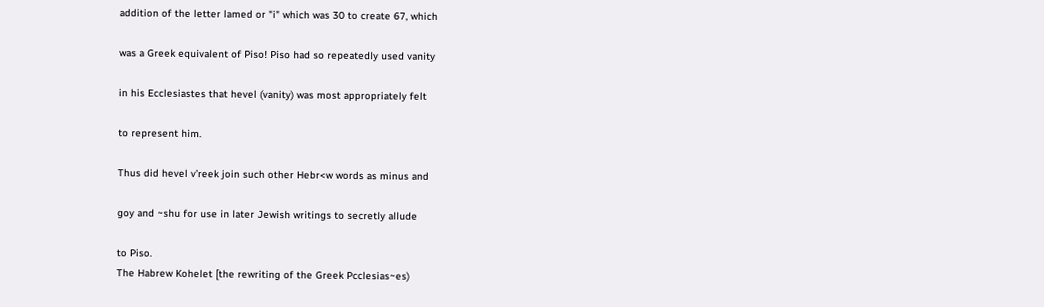addition of the letter lamed or "i" which was 30 to create 67, which

was a Greek equivalent of Piso! Piso had so repeatedly used vanity

in his Ecclesiastes that hevel (vanity) was most appropriately felt

to represent him.

Thus did hevel v’reek join such other Hebr<w words as minus and

goy and ~shu for use in later Jewish writings to secretly allude

to Piso.
The Habrew Kohelet [the rewriting of the Greek Pcclesias~es)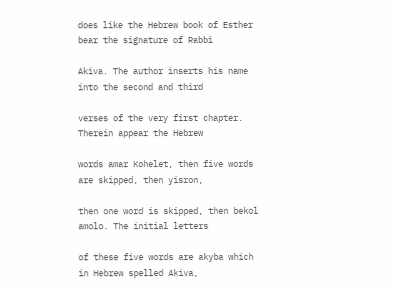does like the Hebrew book of Esther bear the signature of Rabbi

Akiva. The author inserts his name into the second and third

verses of the very first chapter. Therein appear the Hebrew

words amar Kohelet, then five words are skipped, then yisron,

then one word is skipped, then bekol amolo. The initial letters

of these five words are akyba which in Hebrew spelled Akiva,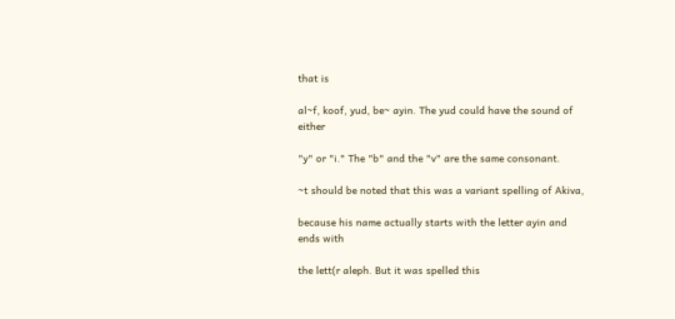that is

al~f, koof, yud, be~ ayin. The yud could have the sound of either

"y" or "i." The "b" and the "v" are the same consonant.

~t should be noted that this was a variant spelling of Akiva,

because his name actually starts with the letter ayin and ends with

the lett(r aleph. But it was spelled this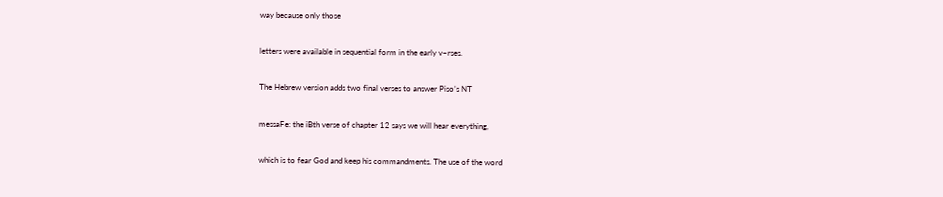way because only those

letters were available in sequential form in the early v~rses.

The Hebrew version adds two final verses to answer Piso’s NT

messaFe: the iBth verse of chapter 12 says we will hear everything,

which is to fear God and keep his commandments. The use of the word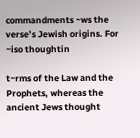commandments ~ws the verse’s Jewish origins. For ~iso thoughtin

t~rms of the Law and the Prophets, whereas the ancient Jews thought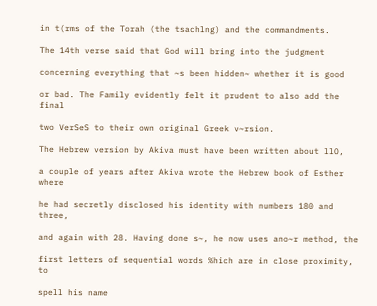in t(rms of the Torah (the tsachlng) and the commandments.

The 14th verse said that God will bring into the judgment

concerning everything that ~s been hidden~ whether it is good

or bad. The Family evidently felt it prudent to also add the final

two VerSeS to their own original Greek v~rsion.

The Hebrew version by Akiva must have been written about llO,

a couple of years after Akiva wrote the Hebrew book of Esther where

he had secretly disclosed his identity with numbers 180 and three,

and again with 28. Having done s~, he now uses ano~r method, the

first letters of sequential words %hich are in close proximity, to

spell his name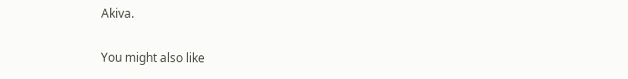Akiva.

You might also like